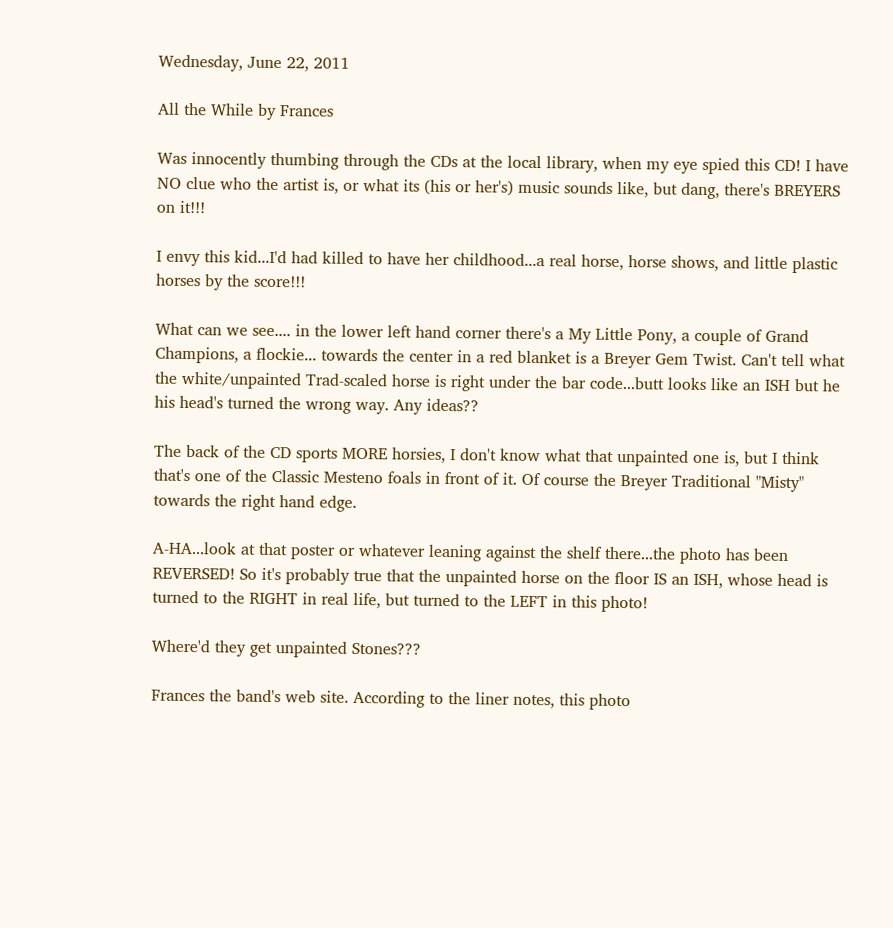Wednesday, June 22, 2011

All the While by Frances

Was innocently thumbing through the CDs at the local library, when my eye spied this CD! I have NO clue who the artist is, or what its (his or her's) music sounds like, but dang, there's BREYERS on it!!!

I envy this kid...I'd had killed to have her childhood...a real horse, horse shows, and little plastic horses by the score!!!

What can we see.... in the lower left hand corner there's a My Little Pony, a couple of Grand Champions, a flockie... towards the center in a red blanket is a Breyer Gem Twist. Can't tell what the white/unpainted Trad-scaled horse is right under the bar code...butt looks like an ISH but he his head's turned the wrong way. Any ideas??

The back of the CD sports MORE horsies, I don't know what that unpainted one is, but I think that's one of the Classic Mesteno foals in front of it. Of course the Breyer Traditional "Misty" towards the right hand edge.

A-HA...look at that poster or whatever leaning against the shelf there...the photo has been REVERSED! So it's probably true that the unpainted horse on the floor IS an ISH, whose head is turned to the RIGHT in real life, but turned to the LEFT in this photo!

Where'd they get unpainted Stones???

Frances the band's web site. According to the liner notes, this photo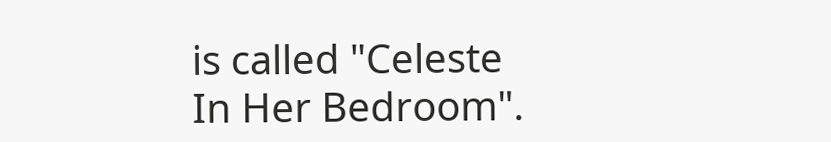is called "Celeste In Her Bedroom".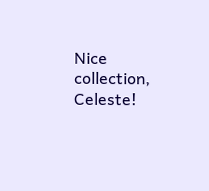Nice collection, Celeste!